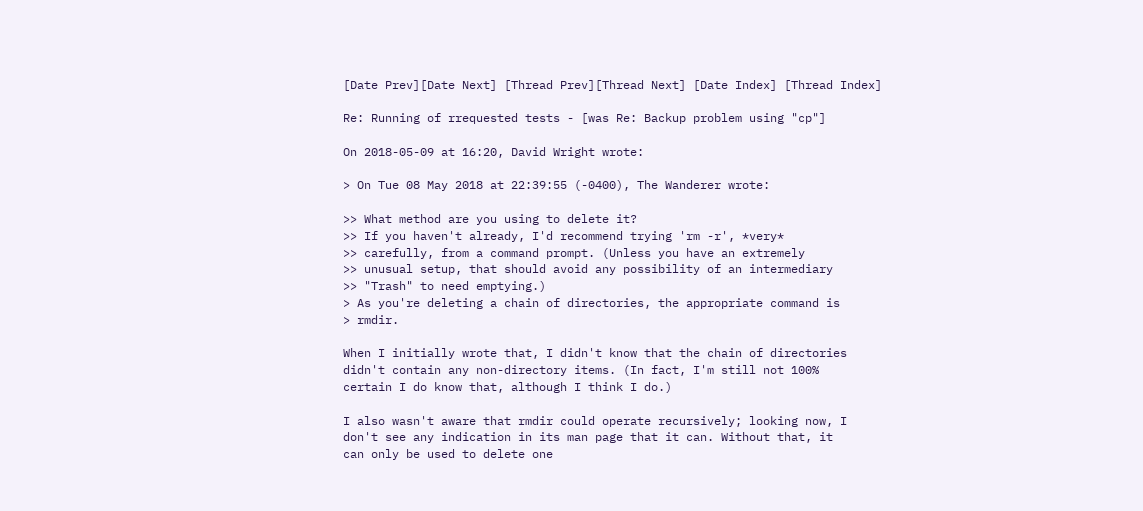[Date Prev][Date Next] [Thread Prev][Thread Next] [Date Index] [Thread Index]

Re: Running of rrequested tests - [was Re: Backup problem using "cp"]

On 2018-05-09 at 16:20, David Wright wrote:

> On Tue 08 May 2018 at 22:39:55 (-0400), The Wanderer wrote:

>> What method are you using to delete it?
>> If you haven't already, I'd recommend trying 'rm -r', *very*
>> carefully, from a command prompt. (Unless you have an extremely
>> unusual setup, that should avoid any possibility of an intermediary
>> "Trash" to need emptying.)
> As you're deleting a chain of directories, the appropriate command is
> rmdir.

When I initially wrote that, I didn't know that the chain of directories
didn't contain any non-directory items. (In fact, I'm still not 100%
certain I do know that, although I think I do.)

I also wasn't aware that rmdir could operate recursively; looking now, I
don't see any indication in its man page that it can. Without that, it
can only be used to delete one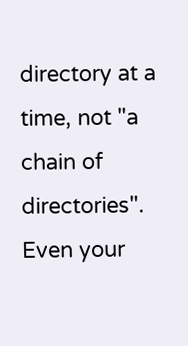directory at a time, not "a chain of
directories". Even your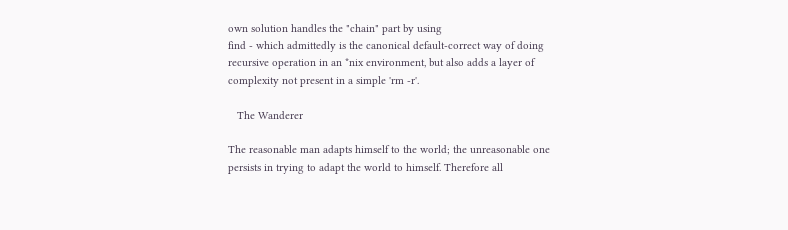own solution handles the "chain" part by using
find - which admittedly is the canonical default-correct way of doing
recursive operation in an *nix environment, but also adds a layer of
complexity not present in a simple 'rm -r'.

   The Wanderer

The reasonable man adapts himself to the world; the unreasonable one
persists in trying to adapt the world to himself. Therefore all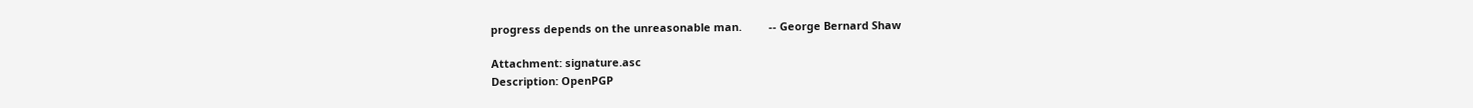progress depends on the unreasonable man.         -- George Bernard Shaw

Attachment: signature.asc
Description: OpenPGP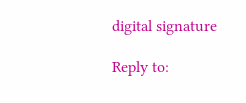digital signature

Reply to: